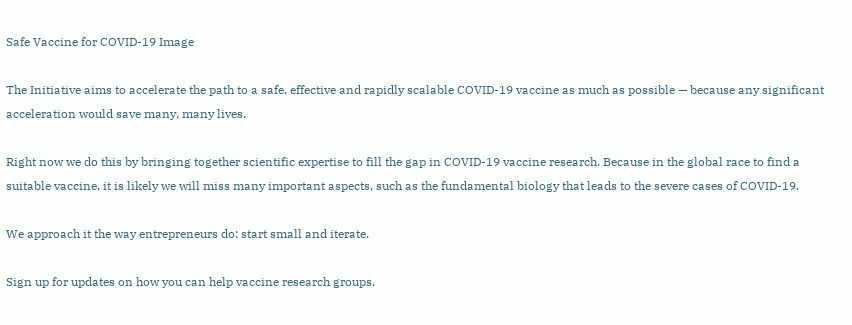Safe Vaccine for COVID-19 Image

The Initiative aims to accelerate the path to a safe, effective and rapidly scalable COVID-19 vaccine as much as possible — because any significant acceleration would save many, many lives.

Right now we do this by bringing together scientific expertise to fill the gap in COVID-19 vaccine research. Because in the global race to find a suitable vaccine, it is likely we will miss many important aspects, such as the fundamental biology that leads to the severe cases of COVID-19.

We approach it the way entrepreneurs do: start small and iterate.

Sign up for updates on how you can help vaccine research groups.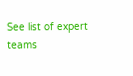See list of expert teams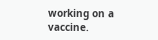working on a vaccine.